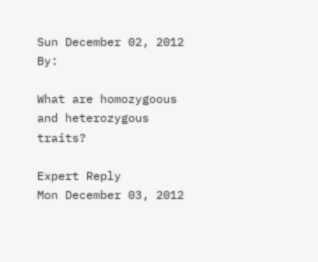Sun December 02, 2012 By:

What are homozygoous and heterozygous traits?

Expert Reply
Mon December 03, 2012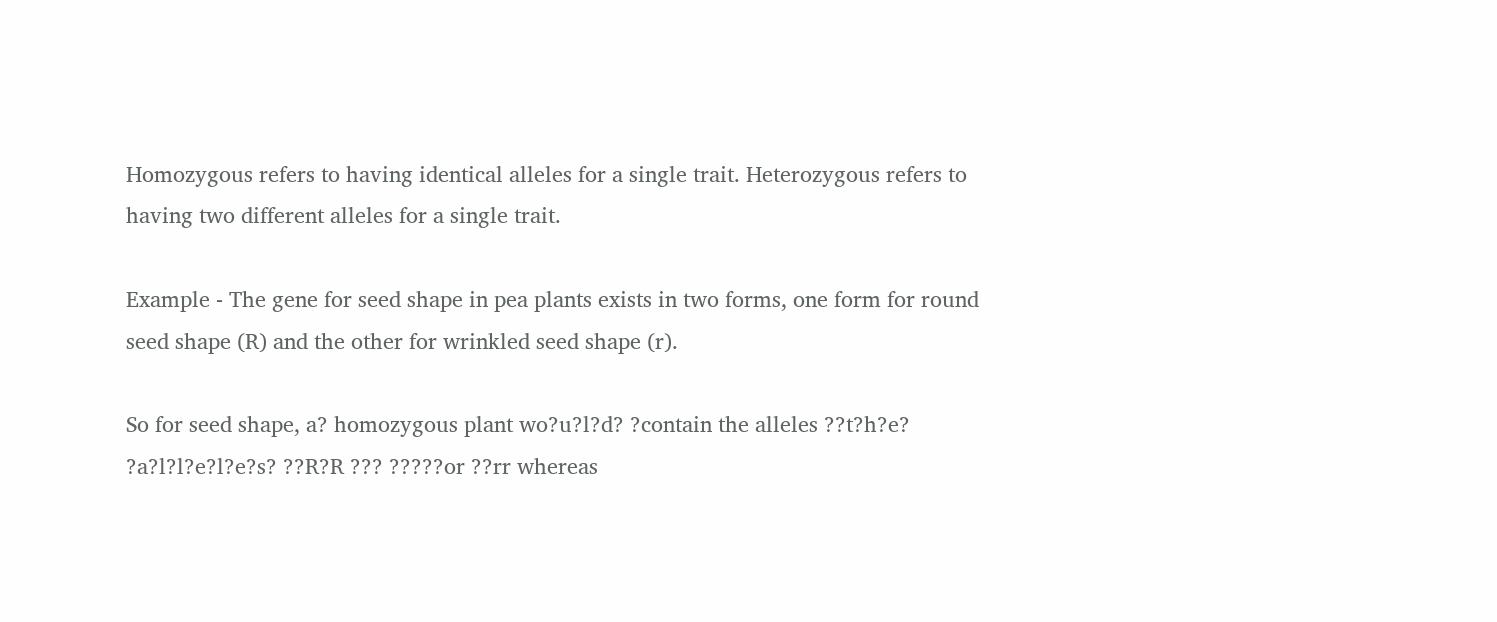Homozygous refers to having identical alleles for a single trait. Heterozygous refers to having two different alleles for a single trait.

Example - The gene for seed shape in pea plants exists in two forms, one form for round seed shape (R) and the other for wrinkled seed shape (r).

So for seed shape, a? homozygous plant wo?u?l?d? ?contain the alleles ??t?h?e? ?a?l?l?e?l?e?s? ??R?R ??? ?????or ??rr whereas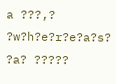a ???,? ?w?h?e?r?e?a?s? ?a? ?????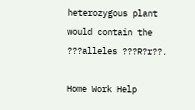heterozygous plant would contain the ???alleles ???R?r??.

Home Work Help